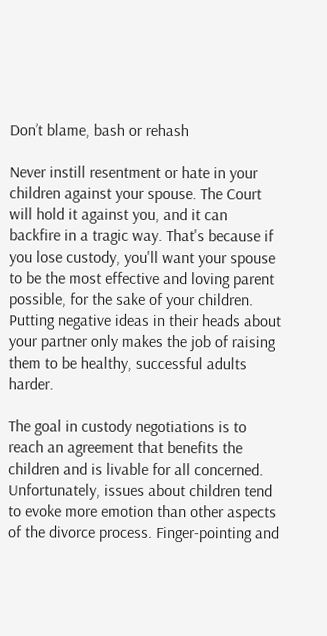Don’t blame, bash or rehash

Never instill resentment or hate in your children against your spouse. The Court will hold it against you, and it can backfire in a tragic way. That's because if you lose custody, you'll want your spouse to be the most effective and loving parent possible, for the sake of your children. Putting negative ideas in their heads about your partner only makes the job of raising them to be healthy, successful adults harder.

The goal in custody negotiations is to reach an agreement that benefits the children and is livable for all concerned. Unfortunately, issues about children tend to evoke more emotion than other aspects of the divorce process. Finger-pointing and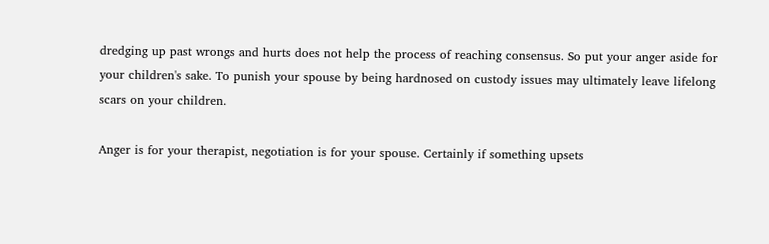dredging up past wrongs and hurts does not help the process of reaching consensus. So put your anger aside for your children's sake. To punish your spouse by being hardnosed on custody issues may ultimately leave lifelong scars on your children.

Anger is for your therapist, negotiation is for your spouse. Certainly if something upsets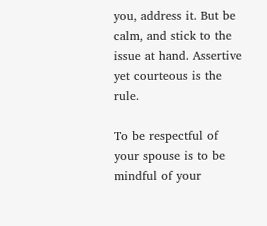you, address it. But be calm, and stick to the issue at hand. Assertive yet courteous is the rule.

To be respectful of your spouse is to be mindful of your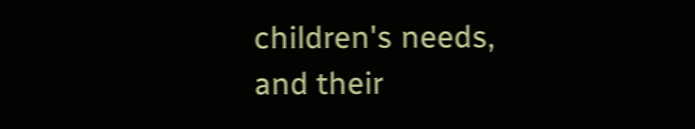children's needs, and their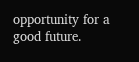opportunity for a good future.